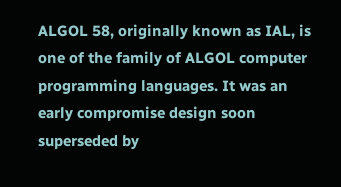ALGOL 58, originally known as IAL, is one of the family of ALGOL computer programming languages. It was an early compromise design soon superseded by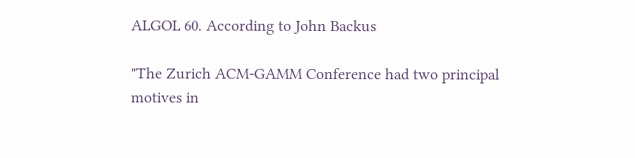ALGOL 60. According to John Backus

"The Zurich ACM-GAMM Conference had two principal motives in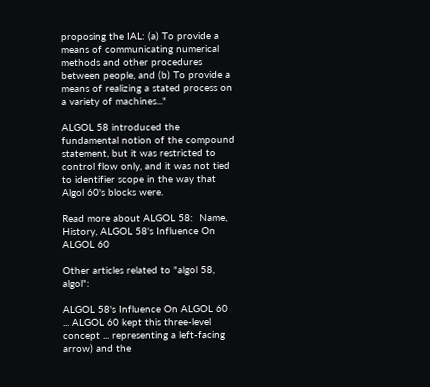proposing the IAL: (a) To provide a means of communicating numerical methods and other procedures between people, and (b) To provide a means of realizing a stated process on a variety of machines..."

ALGOL 58 introduced the fundamental notion of the compound statement, but it was restricted to control flow only, and it was not tied to identifier scope in the way that Algol 60's blocks were.

Read more about ALGOL 58:  Name, History, ALGOL 58's Influence On ALGOL 60

Other articles related to "algol 58, algol":

ALGOL 58's Influence On ALGOL 60
... ALGOL 60 kept this three-level concept ... representing a left-facing arrow) and the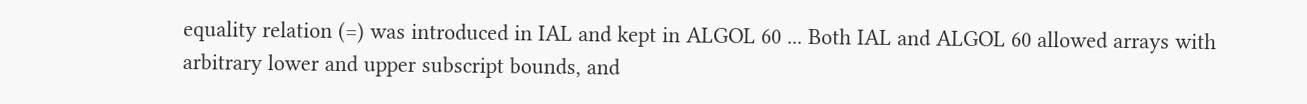equality relation (=) was introduced in IAL and kept in ALGOL 60 ... Both IAL and ALGOL 60 allowed arrays with arbitrary lower and upper subscript bounds, and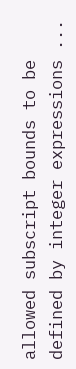allowed subscript bounds to be defined by integer expressions ...